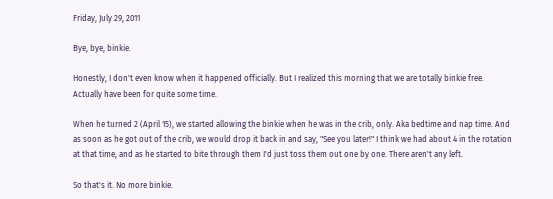Friday, July 29, 2011

Bye, bye, binkie.

Honestly, I don't even know when it happened officially. But I realized this morning that we are totally binkie free. Actually have been for quite some time.

When he turned 2 (April 15), we started allowing the binkie when he was in the crib, only. Aka bedtime and nap time. And as soon as he got out of the crib, we would drop it back in and say, "See you later!" I think we had about 4 in the rotation at that time, and as he started to bite through them I'd just toss them out one by one. There aren't any left.

So that's it. No more binkie.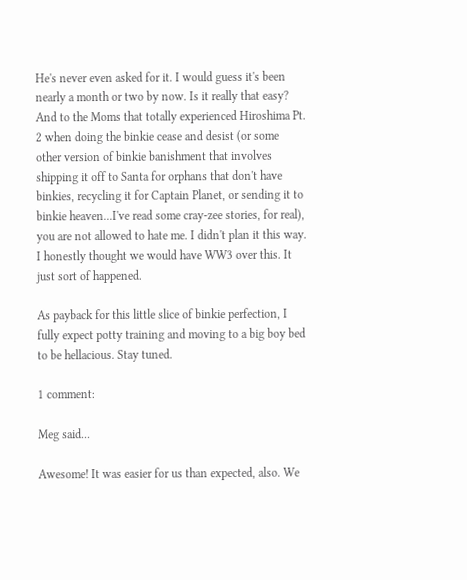He's never even asked for it. I would guess it's been nearly a month or two by now. Is it really that easy?
And to the Moms that totally experienced Hiroshima Pt. 2 when doing the binkie cease and desist (or some other version of binkie banishment that involves shipping it off to Santa for orphans that don't have binkies, recycling it for Captain Planet, or sending it to binkie heaven...I've read some cray-zee stories, for real), you are not allowed to hate me. I didn't plan it this way. I honestly thought we would have WW3 over this. It just sort of happened.

As payback for this little slice of binkie perfection, I fully expect potty training and moving to a big boy bed to be hellacious. Stay tuned.

1 comment:

Meg said...

Awesome! It was easier for us than expected, also. We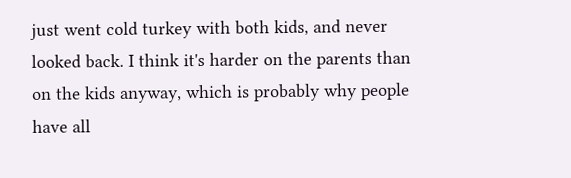just went cold turkey with both kids, and never looked back. I think it's harder on the parents than on the kids anyway, which is probably why people have all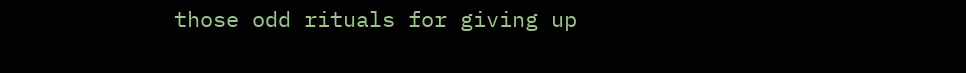those odd rituals for giving up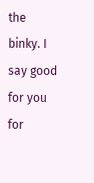the binky. I say good for you for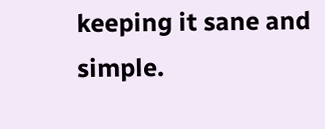keeping it sane and simple.